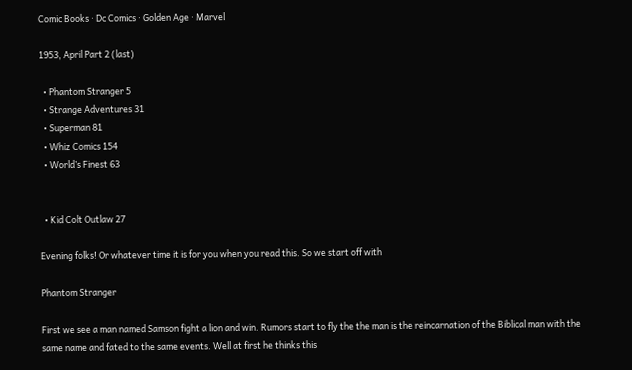Comic Books · Dc Comics · Golden Age · Marvel

1953, April Part 2 (last)

  • Phantom Stranger 5
  • Strange Adventures 31
  • Superman 81
  • Whiz Comics 154
  • World’s Finest 63


  • Kid Colt Outlaw 27

Evening folks! Or whatever time it is for you when you read this. So we start off with

Phantom Stranger

First we see a man named Samson fight a lion and win. Rumors start to fly the the man is the reincarnation of the Biblical man with the same name and fated to the same events. Well at first he thinks this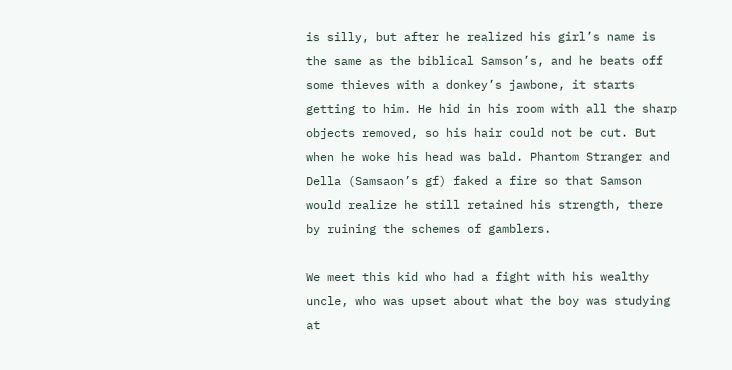is silly, but after he realized his girl’s name is the same as the biblical Samson’s, and he beats off some thieves with a donkey’s jawbone, it starts getting to him. He hid in his room with all the sharp objects removed, so his hair could not be cut. But when he woke his head was bald. Phantom Stranger and Della (Samsaon’s gf) faked a fire so that Samson would realize he still retained his strength, there by ruining the schemes of gamblers.

We meet this kid who had a fight with his wealthy uncle, who was upset about what the boy was studying at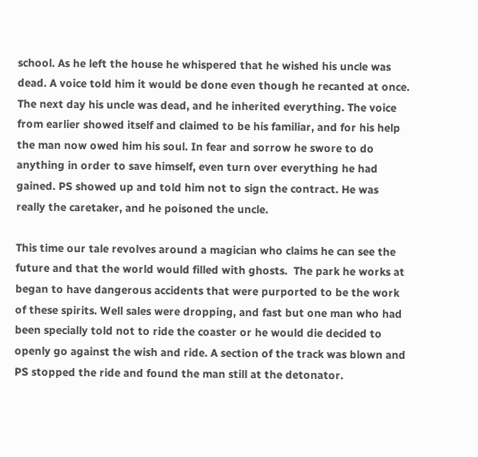school. As he left the house he whispered that he wished his uncle was dead. A voice told him it would be done even though he recanted at once. The next day his uncle was dead, and he inherited everything. The voice from earlier showed itself and claimed to be his familiar, and for his help the man now owed him his soul. In fear and sorrow he swore to do anything in order to save himself, even turn over everything he had gained. PS showed up and told him not to sign the contract. He was really the caretaker, and he poisoned the uncle.

This time our tale revolves around a magician who claims he can see the future and that the world would filled with ghosts.  The park he works at began to have dangerous accidents that were purported to be the work of these spirits. Well sales were dropping, and fast but one man who had been specially told not to ride the coaster or he would die decided to openly go against the wish and ride. A section of the track was blown and PS stopped the ride and found the man still at the detonator.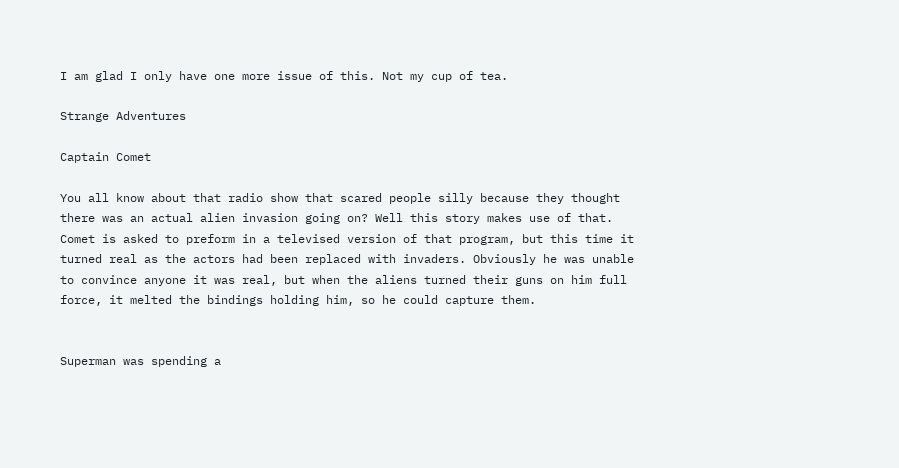I am glad I only have one more issue of this. Not my cup of tea.

Strange Adventures

Captain Comet

You all know about that radio show that scared people silly because they thought there was an actual alien invasion going on? Well this story makes use of that. Comet is asked to preform in a televised version of that program, but this time it turned real as the actors had been replaced with invaders. Obviously he was unable to convince anyone it was real, but when the aliens turned their guns on him full force, it melted the bindings holding him, so he could capture them.


Superman was spending a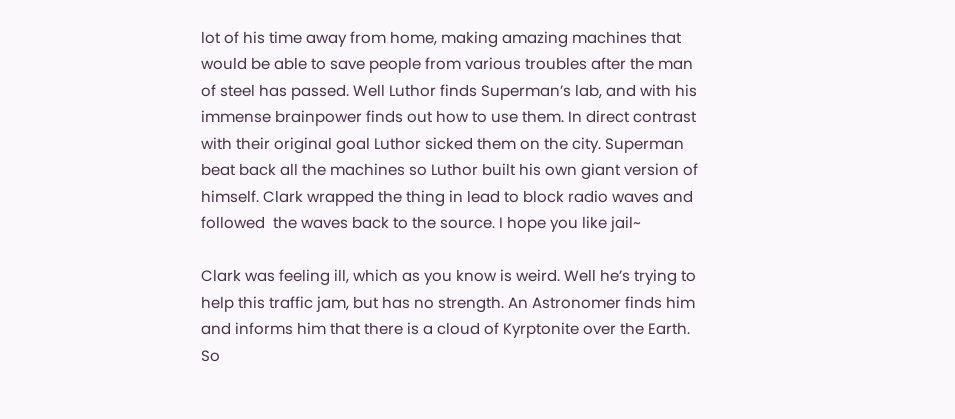lot of his time away from home, making amazing machines that would be able to save people from various troubles after the man of steel has passed. Well Luthor finds Superman’s lab, and with his immense brainpower finds out how to use them. In direct contrast with their original goal Luthor sicked them on the city. Superman beat back all the machines so Luthor built his own giant version of himself. Clark wrapped the thing in lead to block radio waves and followed  the waves back to the source. I hope you like jail~

Clark was feeling ill, which as you know is weird. Well he’s trying to help this traffic jam, but has no strength. An Astronomer finds him and informs him that there is a cloud of Kyrptonite over the Earth. So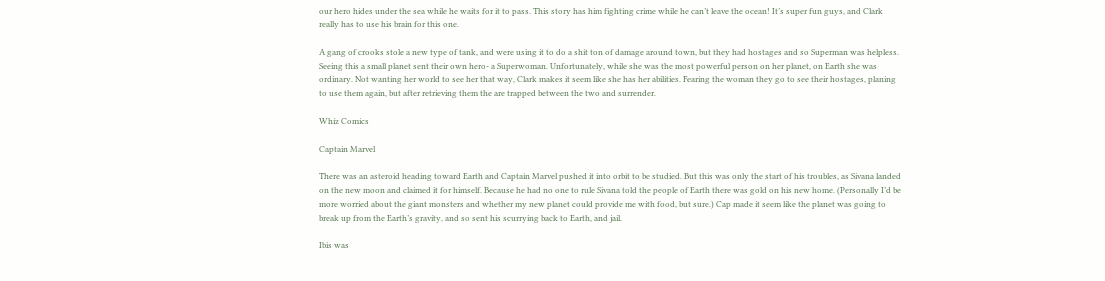our hero hides under the sea while he waits for it to pass. This story has him fighting crime while he can’t leave the ocean! It’s super fun guys, and Clark really has to use his brain for this one.

A gang of crooks stole a new type of tank, and were using it to do a shit ton of damage around town, but they had hostages and so Superman was helpless. Seeing this a small planet sent their own hero- a Superwoman. Unfortunately, while she was the most powerful person on her planet, on Earth she was ordinary. Not wanting her world to see her that way, Clark makes it seem like she has her abilities. Fearing the woman they go to see their hostages, planing to use them again, but after retrieving them the are trapped between the two and surrender.

Whiz Comics

Captain Marvel

There was an asteroid heading toward Earth and Captain Marvel pushed it into orbit to be studied. But this was only the start of his troubles, as Sivana landed on the new moon and claimed it for himself. Because he had no one to rule Sivana told the people of Earth there was gold on his new home. (Personally I’d be more worried about the giant monsters and whether my new planet could provide me with food, but sure.) Cap made it seem like the planet was going to break up from the Earth’s gravity, and so sent his scurrying back to Earth, and jail.

Ibis was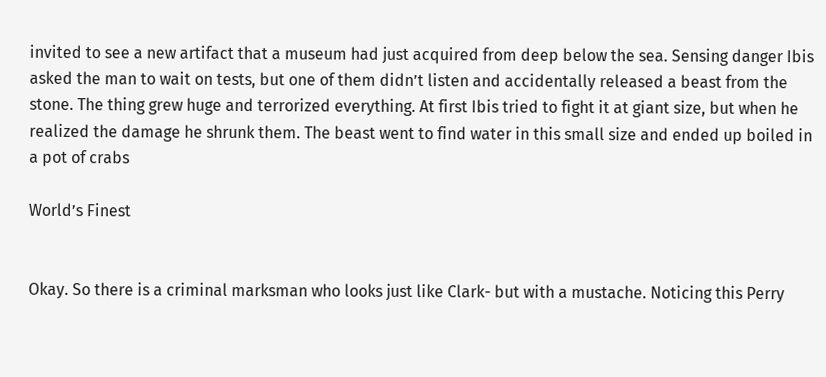invited to see a new artifact that a museum had just acquired from deep below the sea. Sensing danger Ibis asked the man to wait on tests, but one of them didn’t listen and accidentally released a beast from the stone. The thing grew huge and terrorized everything. At first Ibis tried to fight it at giant size, but when he realized the damage he shrunk them. The beast went to find water in this small size and ended up boiled in a pot of crabs

World’s Finest


Okay. So there is a criminal marksman who looks just like Clark- but with a mustache. Noticing this Perry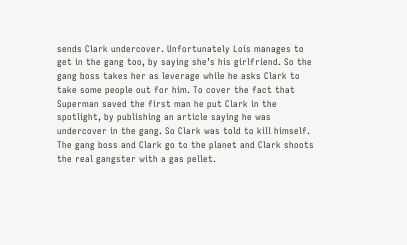sends Clark undercover. Unfortunately Lois manages to get in the gang too, by saying she’s his girlfriend. So the gang boss takes her as leverage while he asks Clark to take some people out for him. To cover the fact that Superman saved the first man he put Clark in the spotlight, by publishing an article saying he was undercover in the gang. So Clark was told to kill himself. The gang boss and Clark go to the planet and Clark shoots the real gangster with a gas pellet.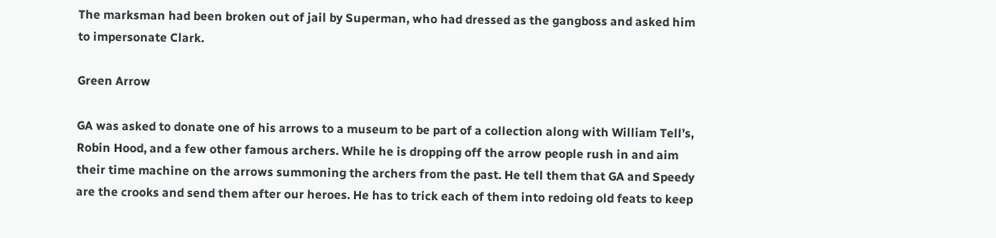The marksman had been broken out of jail by Superman, who had dressed as the gangboss and asked him to impersonate Clark.

Green Arrow

GA was asked to donate one of his arrows to a museum to be part of a collection along with William Tell’s, Robin Hood, and a few other famous archers. While he is dropping off the arrow people rush in and aim their time machine on the arrows summoning the archers from the past. He tell them that GA and Speedy are the crooks and send them after our heroes. He has to trick each of them into redoing old feats to keep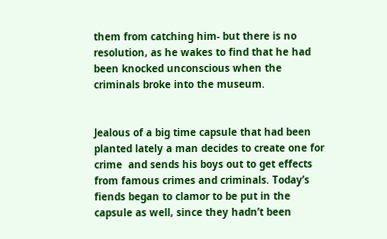them from catching him- but there is no resolution, as he wakes to find that he had been knocked unconscious when the criminals broke into the museum.


Jealous of a big time capsule that had been planted lately a man decides to create one for crime  and sends his boys out to get effects from famous crimes and criminals. Today’s fiends began to clamor to be put in the capsule as well, since they hadn’t been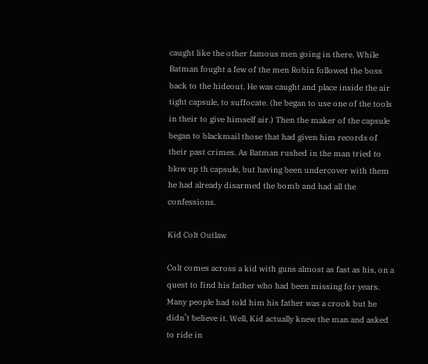caught like the other famous men going in there. While Batman fought a few of the men Robin followed the boss back to the hideout. He was caught and place inside the air tight capsule, to suffocate. (he began to use one of the tools in their to give himself air.) Then the maker of the capsule began to blackmail those that had given him records of their past crimes. As Batman rushed in the man tried to blow up th capsule, but having been undercover with them he had already disarmed the bomb and had all the confessions.

Kid Colt Outlaw

Colt comes across a kid with guns almost as fast as his, on a quest to find his father who had been missing for years. Many people had told him his father was a crook but he didn’t believe it. Well, Kid actually knew the man and asked to ride in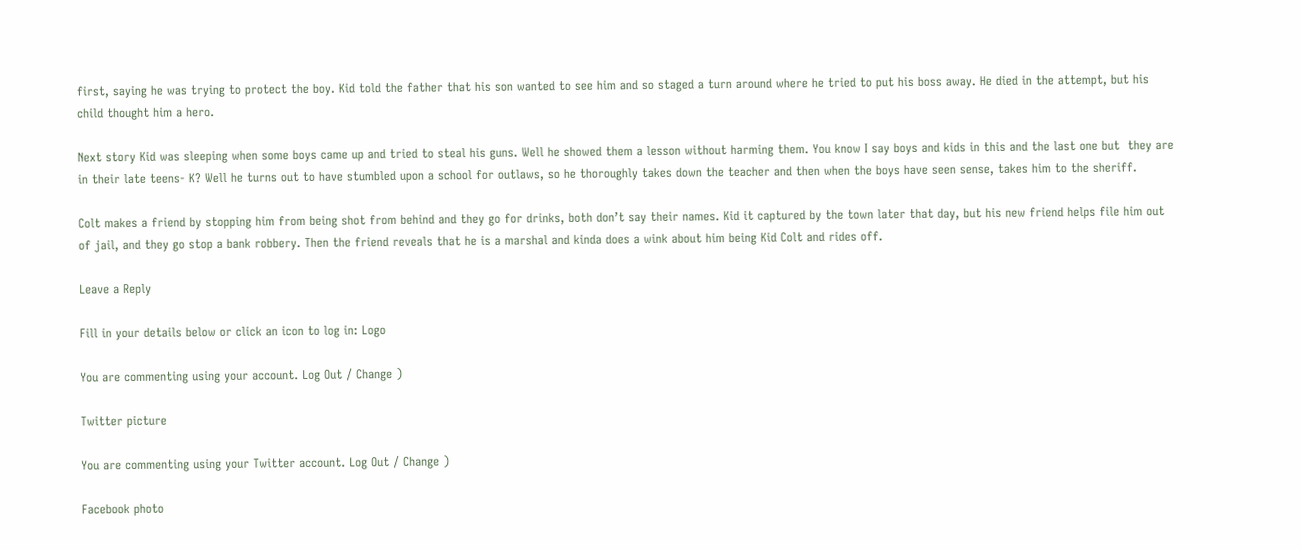first, saying he was trying to protect the boy. Kid told the father that his son wanted to see him and so staged a turn around where he tried to put his boss away. He died in the attempt, but his child thought him a hero.

Next story Kid was sleeping when some boys came up and tried to steal his guns. Well he showed them a lesson without harming them. You know I say boys and kids in this and the last one but  they are in their late teens- K? Well he turns out to have stumbled upon a school for outlaws, so he thoroughly takes down the teacher and then when the boys have seen sense, takes him to the sheriff.

Colt makes a friend by stopping him from being shot from behind and they go for drinks, both don’t say their names. Kid it captured by the town later that day, but his new friend helps file him out of jail, and they go stop a bank robbery. Then the friend reveals that he is a marshal and kinda does a wink about him being Kid Colt and rides off.

Leave a Reply

Fill in your details below or click an icon to log in: Logo

You are commenting using your account. Log Out / Change )

Twitter picture

You are commenting using your Twitter account. Log Out / Change )

Facebook photo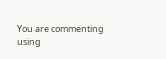You are commenting using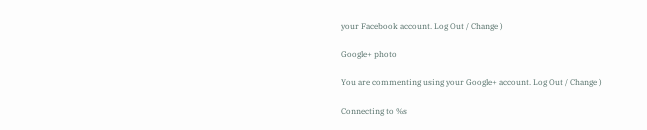your Facebook account. Log Out / Change )

Google+ photo

You are commenting using your Google+ account. Log Out / Change )

Connecting to %s